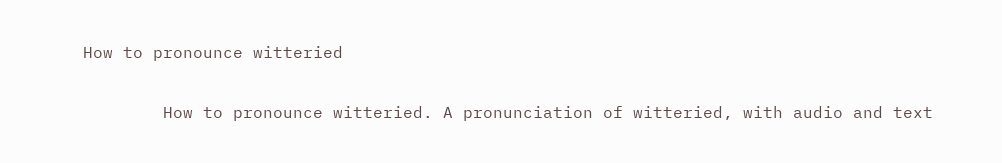How to pronounce witteried

        How to pronounce witteried. A pronunciation of witteried, with audio and text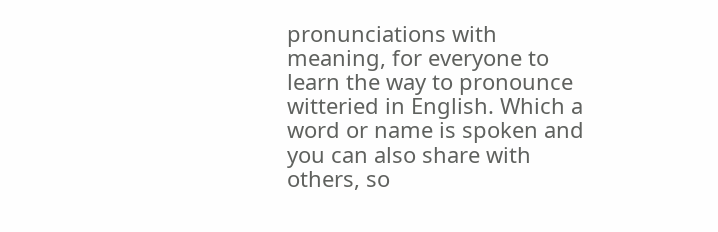pronunciations with meaning, for everyone to learn the way to pronounce witteried in English. Which a word or name is spoken and you can also share with others, so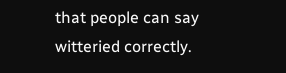that people can say witteried correctly.